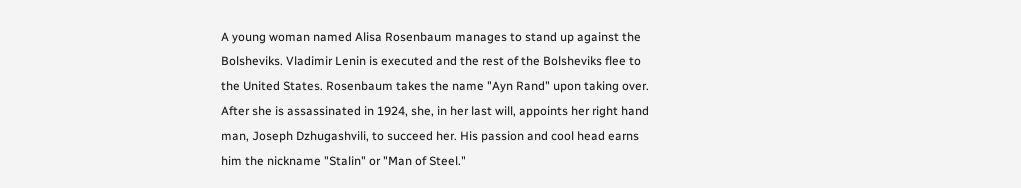A young woman named Alisa Rosenbaum manages to stand up against the Bolsheviks. Vladimir Lenin is executed and the rest of the Bolsheviks flee to the United States. Rosenbaum takes the name "Ayn Rand" upon taking over. After she is assassinated in 1924, she, in her last will, appoints her right hand man, Joseph Dzhugashvili, to succeed her. His passion and cool head earns him the nickname "Stalin" or "Man of Steel."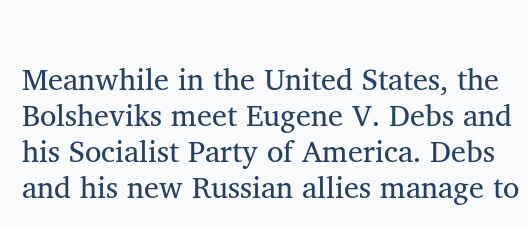Meanwhile in the United States, the Bolsheviks meet Eugene V. Debs and his Socialist Party of America. Debs and his new Russian allies manage to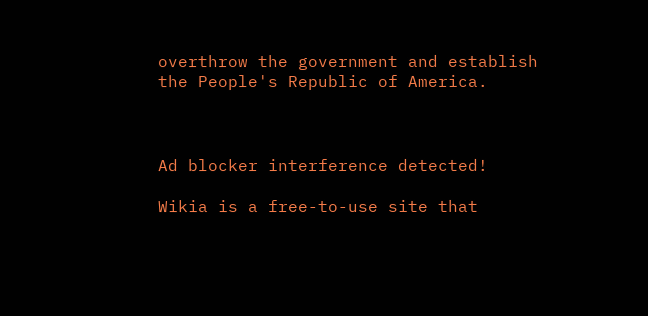overthrow the government and establish the People's Republic of America.



Ad blocker interference detected!

Wikia is a free-to-use site that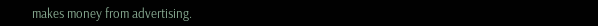makes money from advertising.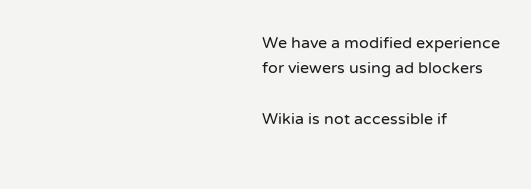We have a modified experience for viewers using ad blockers

Wikia is not accessible if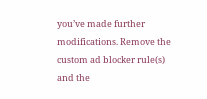you’ve made further modifications. Remove the custom ad blocker rule(s) and the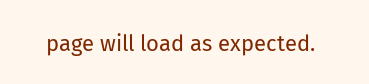page will load as expected.